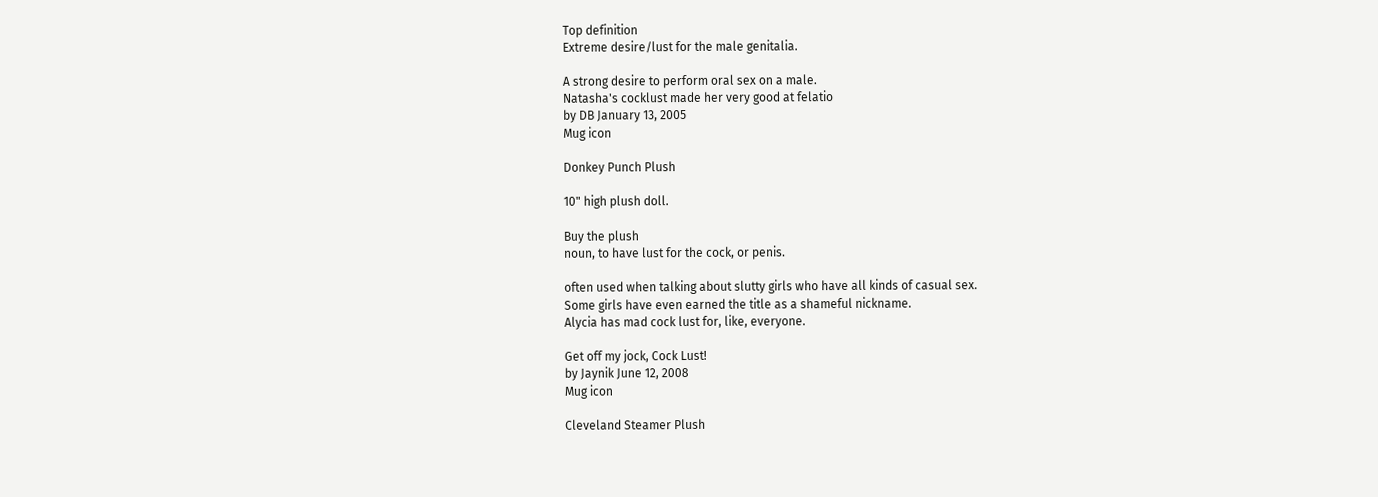Top definition
Extreme desire/lust for the male genitalia.

A strong desire to perform oral sex on a male.
Natasha's cocklust made her very good at felatio
by DB January 13, 2005
Mug icon

Donkey Punch Plush

10" high plush doll.

Buy the plush
noun, to have lust for the cock, or penis.

often used when talking about slutty girls who have all kinds of casual sex.
Some girls have even earned the title as a shameful nickname.
Alycia has mad cock lust for, like, everyone.

Get off my jock, Cock Lust!
by Jaynik June 12, 2008
Mug icon

Cleveland Steamer Plush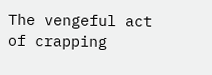The vengeful act of crapping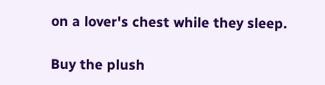on a lover's chest while they sleep.

Buy the plush